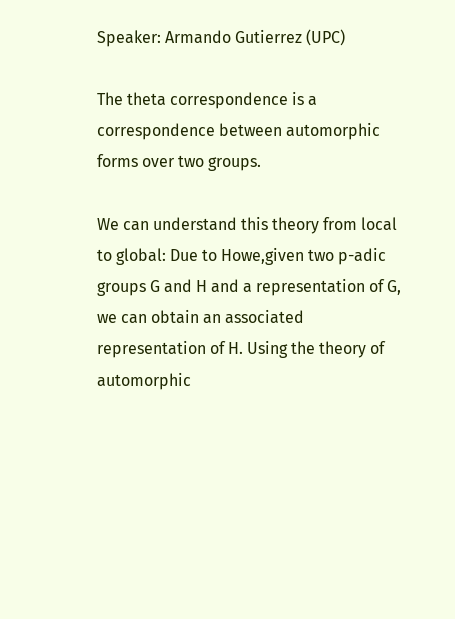Speaker: Armando Gutierrez (UPC)

The theta correspondence is a correspondence between automorphic forms over two groups.

We can understand this theory from local to global: Due to Howe,given two p-adic groups G and H and a representation of G, we can obtain an associated representation of H. Using the theory of automorphic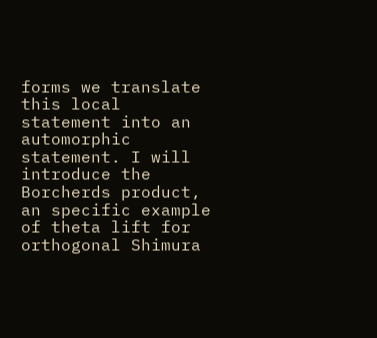forms we translate this local statement into an automorphic statement. I will introduce the Borcherds product, an specific example of theta lift for orthogonal Shimura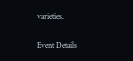varieties.

Event Details